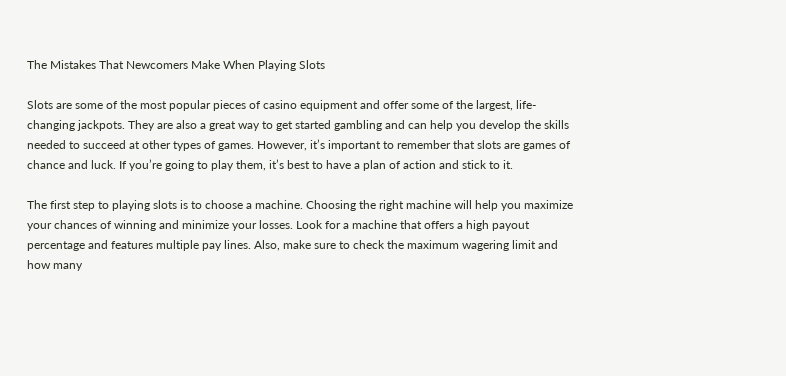The Mistakes That Newcomers Make When Playing Slots

Slots are some of the most popular pieces of casino equipment and offer some of the largest, life-changing jackpots. They are also a great way to get started gambling and can help you develop the skills needed to succeed at other types of games. However, it’s important to remember that slots are games of chance and luck. If you’re going to play them, it’s best to have a plan of action and stick to it.

The first step to playing slots is to choose a machine. Choosing the right machine will help you maximize your chances of winning and minimize your losses. Look for a machine that offers a high payout percentage and features multiple pay lines. Also, make sure to check the maximum wagering limit and how many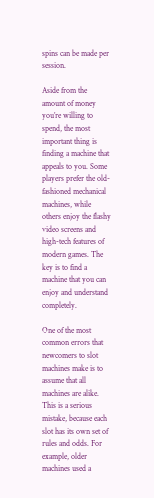spins can be made per session.

Aside from the amount of money you’re willing to spend, the most important thing is finding a machine that appeals to you. Some players prefer the old-fashioned mechanical machines, while others enjoy the flashy video screens and high-tech features of modern games. The key is to find a machine that you can enjoy and understand completely.

One of the most common errors that newcomers to slot machines make is to assume that all machines are alike. This is a serious mistake, because each slot has its own set of rules and odds. For example, older machines used a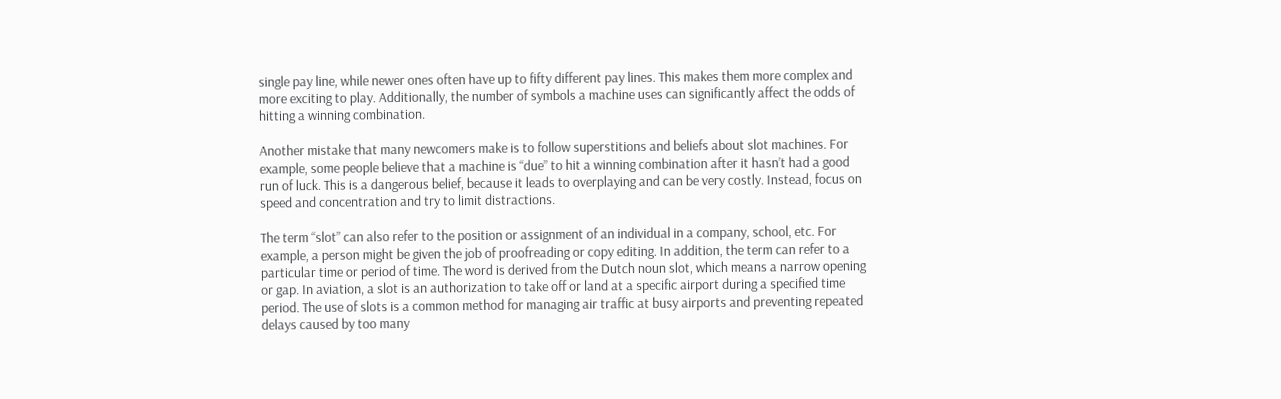single pay line, while newer ones often have up to fifty different pay lines. This makes them more complex and more exciting to play. Additionally, the number of symbols a machine uses can significantly affect the odds of hitting a winning combination.

Another mistake that many newcomers make is to follow superstitions and beliefs about slot machines. For example, some people believe that a machine is “due” to hit a winning combination after it hasn’t had a good run of luck. This is a dangerous belief, because it leads to overplaying and can be very costly. Instead, focus on speed and concentration and try to limit distractions.

The term “slot” can also refer to the position or assignment of an individual in a company, school, etc. For example, a person might be given the job of proofreading or copy editing. In addition, the term can refer to a particular time or period of time. The word is derived from the Dutch noun slot, which means a narrow opening or gap. In aviation, a slot is an authorization to take off or land at a specific airport during a specified time period. The use of slots is a common method for managing air traffic at busy airports and preventing repeated delays caused by too many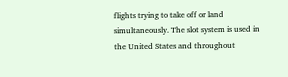flights trying to take off or land simultaneously. The slot system is used in the United States and throughout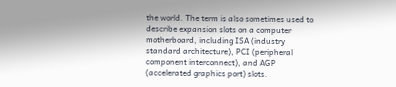the world. The term is also sometimes used to describe expansion slots on a computer motherboard, including ISA (industry standard architecture), PCI (peripheral component interconnect), and AGP (accelerated graphics port) slots.